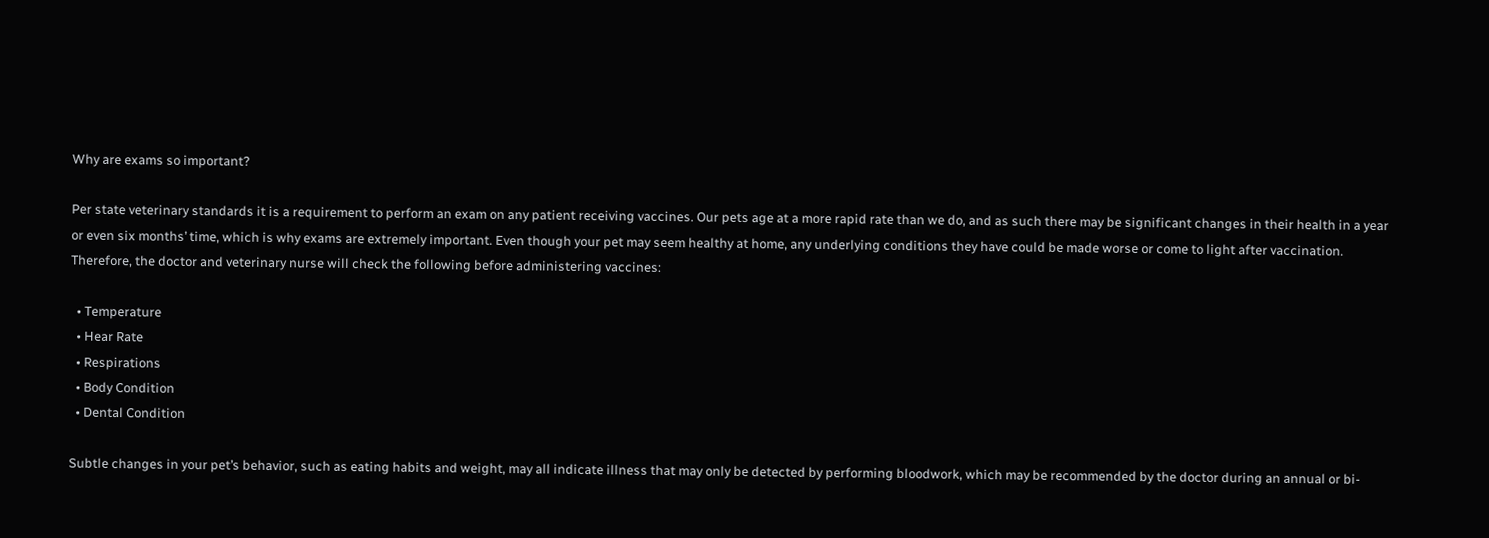Why are exams so important?

Per state veterinary standards it is a requirement to perform an exam on any patient receiving vaccines. Our pets age at a more rapid rate than we do, and as such there may be significant changes in their health in a year or even six months’ time, which is why exams are extremely important. Even though your pet may seem healthy at home, any underlying conditions they have could be made worse or come to light after vaccination. Therefore, the doctor and veterinary nurse will check the following before administering vaccines:

  • Temperature
  • Hear Rate
  • Respirations
  • Body Condition
  • Dental Condition

Subtle changes in your pet’s behavior, such as eating habits and weight, may all indicate illness that may only be detected by performing bloodwork, which may be recommended by the doctor during an annual or bi-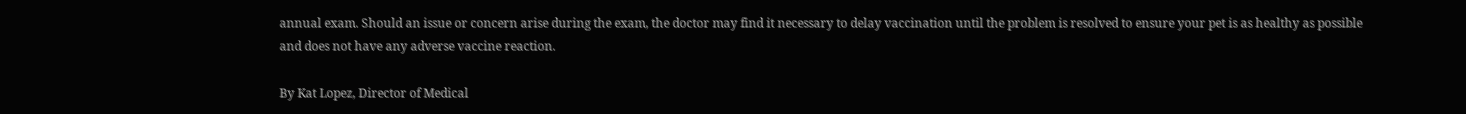annual exam. Should an issue or concern arise during the exam, the doctor may find it necessary to delay vaccination until the problem is resolved to ensure your pet is as healthy as possible and does not have any adverse vaccine reaction.

By Kat Lopez, Director of Medical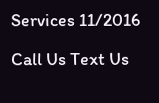Services 11/2016

Call Us Text Us